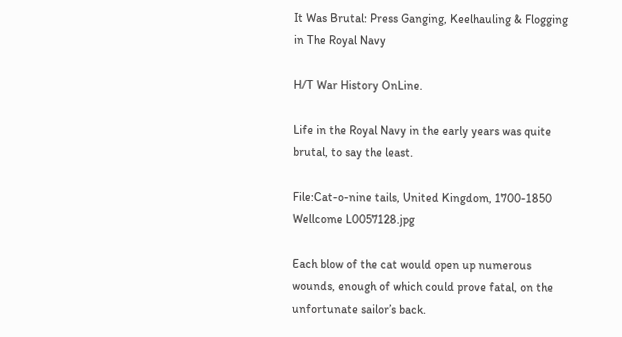It Was Brutal: Press Ganging, Keelhauling & Flogging in The Royal Navy

H/T War History OnLine.

Life in the Royal Navy in the early years was quite brutal, to say the least.

File:Cat-o-nine tails, United Kingdom, 1700-1850 Wellcome L0057128.jpg

Each blow of the cat would open up numerous wounds, enough of which could prove fatal, on the unfortunate sailor’s back.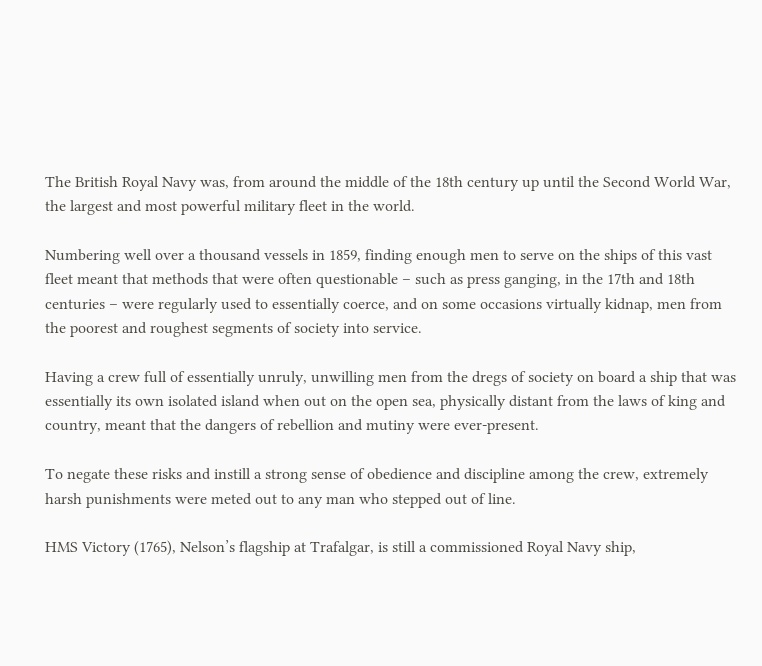The British Royal Navy was, from around the middle of the 18th century up until the Second World War, the largest and most powerful military fleet in the world.

Numbering well over a thousand vessels in 1859, finding enough men to serve on the ships of this vast fleet meant that methods that were often questionable – such as press ganging, in the 17th and 18th centuries – were regularly used to essentially coerce, and on some occasions virtually kidnap, men from the poorest and roughest segments of society into service.

Having a crew full of essentially unruly, unwilling men from the dregs of society on board a ship that was essentially its own isolated island when out on the open sea, physically distant from the laws of king and country, meant that the dangers of rebellion and mutiny were ever-present.

To negate these risks and instill a strong sense of obedience and discipline among the crew, extremely harsh punishments were meted out to any man who stepped out of line.

HMS Victory (1765), Nelson’s flagship at Trafalgar, is still a commissioned Royal Navy ship,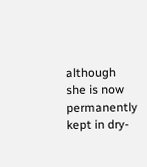although she is now permanently kept in dry-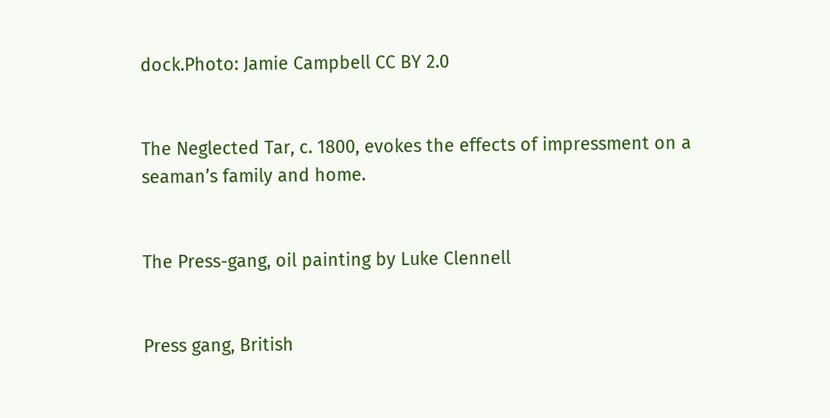dock.Photo: Jamie Campbell CC BY 2.0


The Neglected Tar, c. 1800, evokes the effects of impressment on a seaman’s family and home.


The Press-gang, oil painting by Luke Clennell


Press gang, British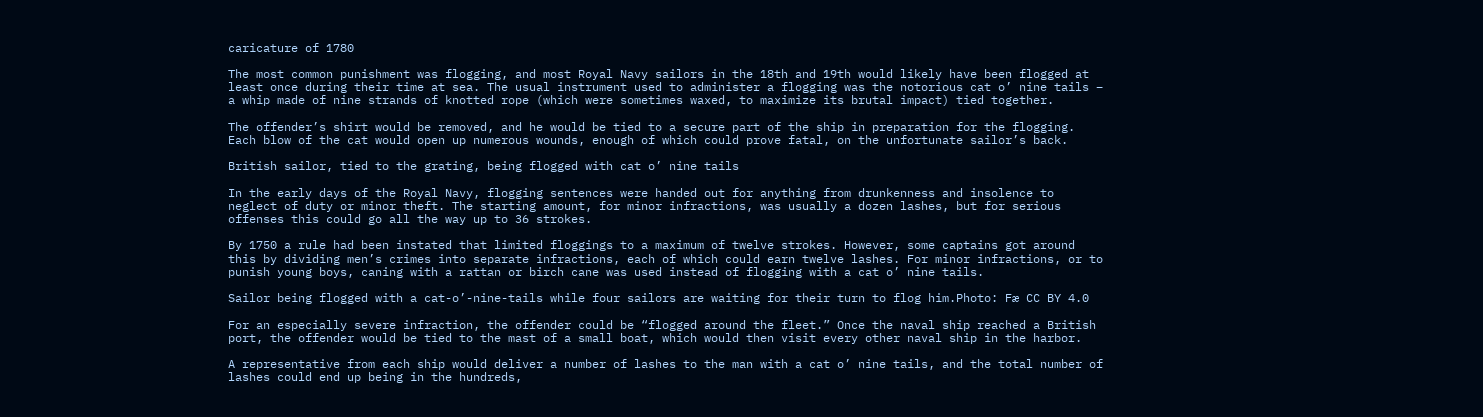caricature of 1780

The most common punishment was flogging, and most Royal Navy sailors in the 18th and 19th would likely have been flogged at least once during their time at sea. The usual instrument used to administer a flogging was the notorious cat o’ nine tails – a whip made of nine strands of knotted rope (which were sometimes waxed, to maximize its brutal impact) tied together.

The offender’s shirt would be removed, and he would be tied to a secure part of the ship in preparation for the flogging. Each blow of the cat would open up numerous wounds, enough of which could prove fatal, on the unfortunate sailor’s back.

British sailor, tied to the grating, being flogged with cat o’ nine tails

In the early days of the Royal Navy, flogging sentences were handed out for anything from drunkenness and insolence to neglect of duty or minor theft. The starting amount, for minor infractions, was usually a dozen lashes, but for serious offenses this could go all the way up to 36 strokes.

By 1750 a rule had been instated that limited floggings to a maximum of twelve strokes. However, some captains got around this by dividing men’s crimes into separate infractions, each of which could earn twelve lashes. For minor infractions, or to punish young boys, caning with a rattan or birch cane was used instead of flogging with a cat o’ nine tails.

Sailor being flogged with a cat-o’-nine-tails while four sailors are waiting for their turn to flog him.Photo: Fæ CC BY 4.0

For an especially severe infraction, the offender could be “flogged around the fleet.” Once the naval ship reached a British port, the offender would be tied to the mast of a small boat, which would then visit every other naval ship in the harbor.

A representative from each ship would deliver a number of lashes to the man with a cat o’ nine tails, and the total number of lashes could end up being in the hundreds,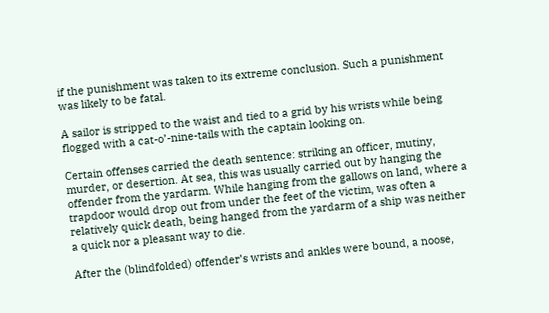if the punishment was taken to its extreme conclusion. Such a punishment was likely to be fatal.

A sailor is stripped to the waist and tied to a grid by his wrists while being flogged with a cat-o’-nine-tails with the captain looking on.

Certain offenses carried the death sentence: striking an officer, mutiny, murder, or desertion. At sea, this was usually carried out by hanging the offender from the yardarm. While hanging from the gallows on land, where a trapdoor would drop out from under the feet of the victim, was often a relatively quick death, being hanged from the yardarm of a ship was neither a quick nor a pleasant way to die.

After the (blindfolded) offender’s wrists and ankles were bound, a noose,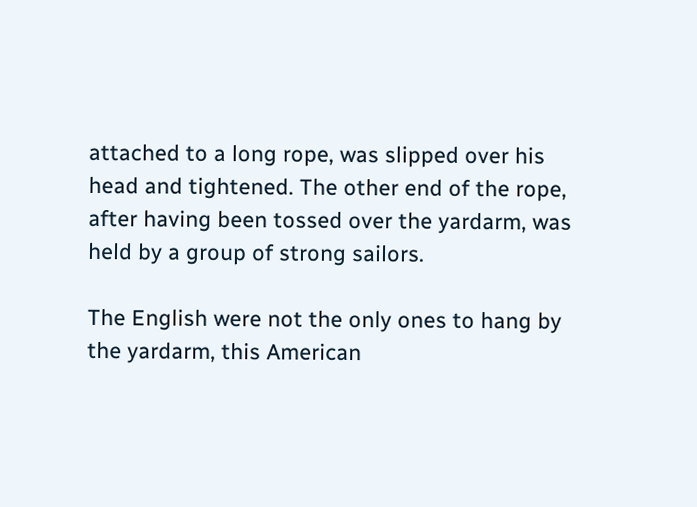attached to a long rope, was slipped over his head and tightened. The other end of the rope, after having been tossed over the yardarm, was held by a group of strong sailors.

The English were not the only ones to hang by the yardarm, this American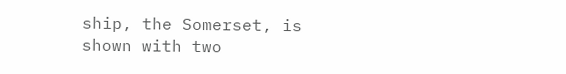ship, the Somerset, is shown with two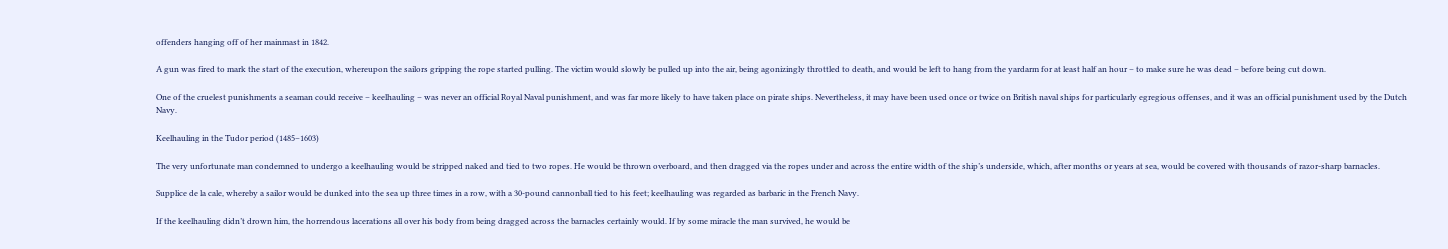offenders hanging off of her mainmast in 1842.

A gun was fired to mark the start of the execution, whereupon the sailors gripping the rope started pulling. The victim would slowly be pulled up into the air, being agonizingly throttled to death, and would be left to hang from the yardarm for at least half an hour – to make sure he was dead – before being cut down.

One of the cruelest punishments a seaman could receive – keelhauling – was never an official Royal Naval punishment, and was far more likely to have taken place on pirate ships. Nevertheless, it may have been used once or twice on British naval ships for particularly egregious offenses, and it was an official punishment used by the Dutch Navy.

Keelhauling in the Tudor period (1485–1603)

The very unfortunate man condemned to undergo a keelhauling would be stripped naked and tied to two ropes. He would be thrown overboard, and then dragged via the ropes under and across the entire width of the ship’s underside, which, after months or years at sea, would be covered with thousands of razor-sharp barnacles.

Supplice de la cale, whereby a sailor would be dunked into the sea up three times in a row, with a 30-pound cannonball tied to his feet; keelhauling was regarded as barbaric in the French Navy.

If the keelhauling didn’t drown him, the horrendous lacerations all over his body from being dragged across the barnacles certainly would. If by some miracle the man survived, he would be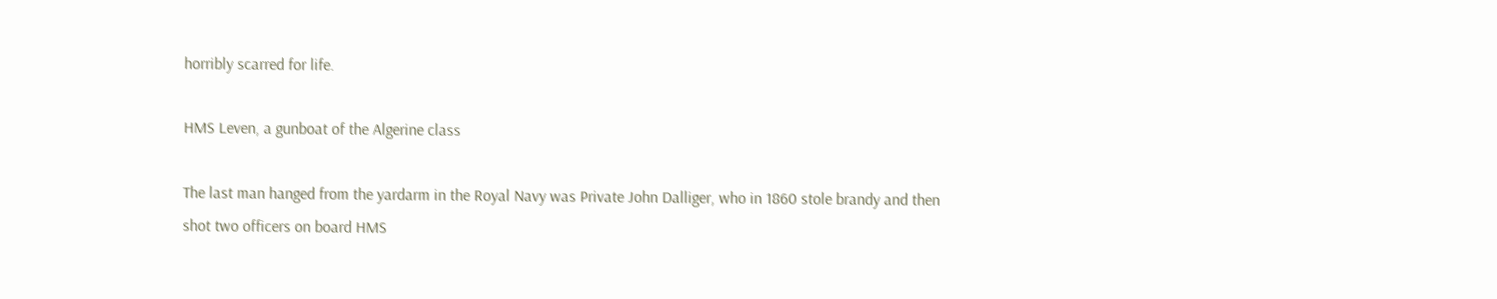horribly scarred for life.

HMS Leven, a gunboat of the Algerine class

The last man hanged from the yardarm in the Royal Navy was Private John Dalliger, who in 1860 stole brandy and then shot two officers on board HMS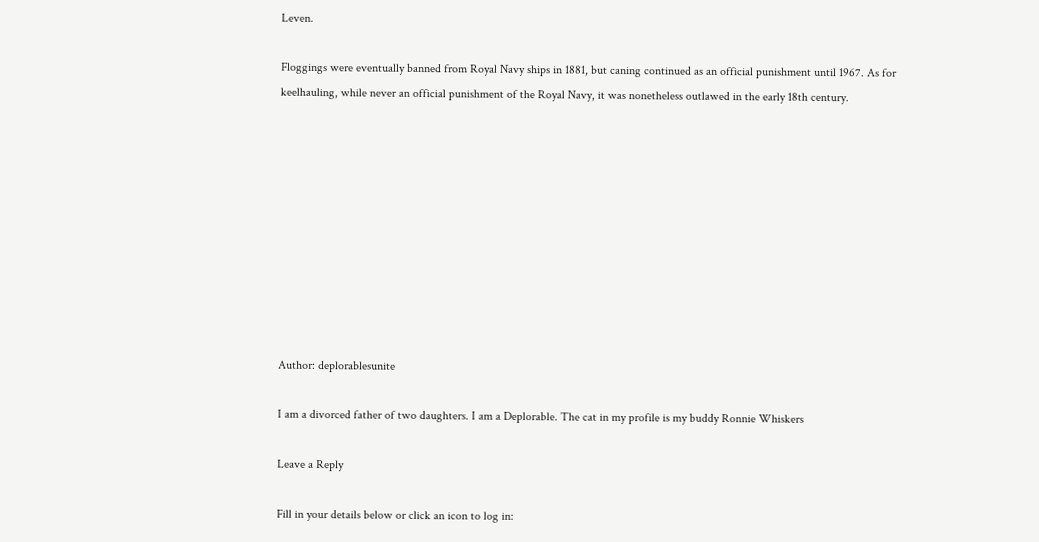Leven.

Floggings were eventually banned from Royal Navy ships in 1881, but caning continued as an official punishment until 1967. As for keelhauling, while never an official punishment of the Royal Navy, it was nonetheless outlawed in the early 18th century.










Author: deplorablesunite

I am a divorced father of two daughters. I am a Deplorable. The cat in my profile is my buddy Ronnie Whiskers

Leave a Reply

Fill in your details below or click an icon to log in: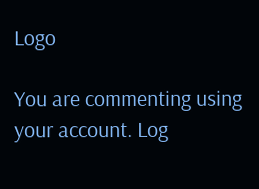Logo

You are commenting using your account. Log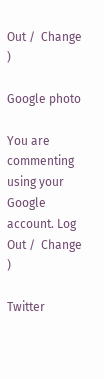Out /  Change )

Google photo

You are commenting using your Google account. Log Out /  Change )

Twitter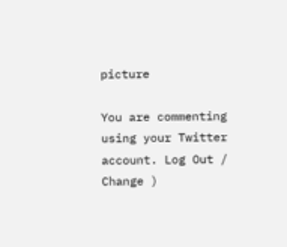picture

You are commenting using your Twitter account. Log Out /  Change )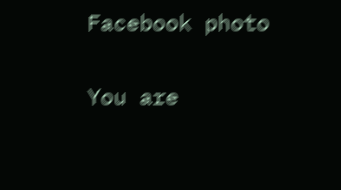Facebook photo

You are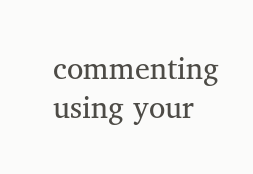commenting using your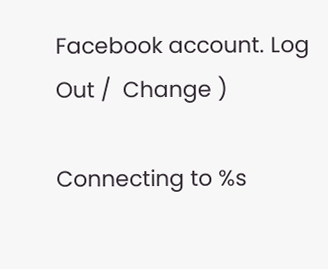Facebook account. Log Out /  Change )

Connecting to %s